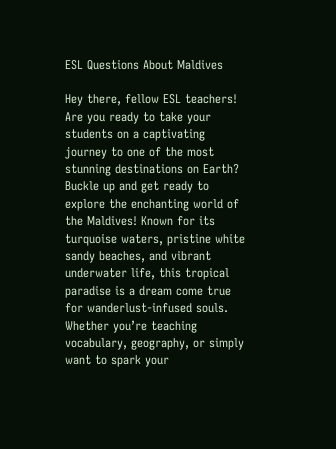ESL Questions About Maldives

Hey there, fellow ESL teachers! Are you ready to take your students on a captivating journey to one of the most stunning destinations on Earth? Buckle up and get ready to explore the enchanting world of the Maldives! Known for its turquoise waters, pristine white sandy beaches, and vibrant underwater life, this tropical paradise is a dream come true for wanderlust-infused souls. Whether you’re teaching vocabulary, geography, or simply want to spark your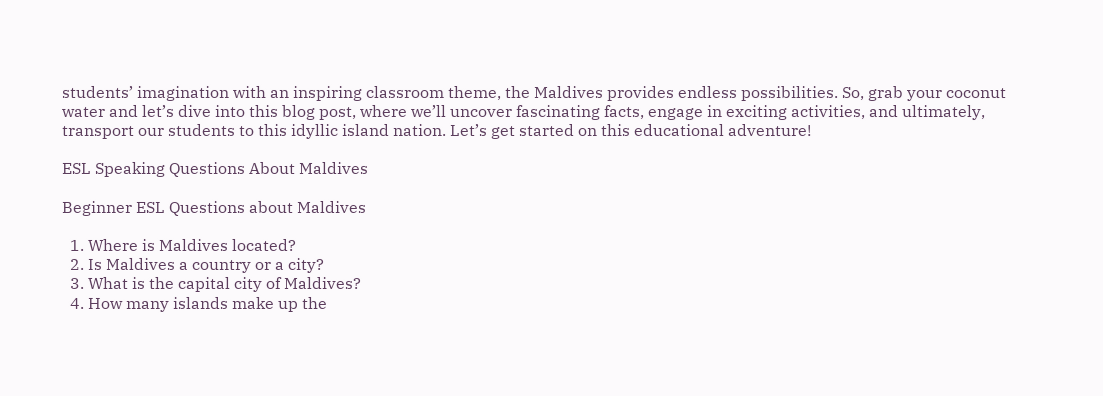students’ imagination with an inspiring classroom theme, the Maldives provides endless possibilities. So, grab your coconut water and let’s dive into this blog post, where we’ll uncover fascinating facts, engage in exciting activities, and ultimately, transport our students to this idyllic island nation. Let’s get started on this educational adventure!

ESL Speaking Questions About Maldives

Beginner ESL Questions about Maldives

  1. Where is Maldives located?
  2. Is Maldives a country or a city?
  3. What is the capital city of Maldives?
  4. How many islands make up the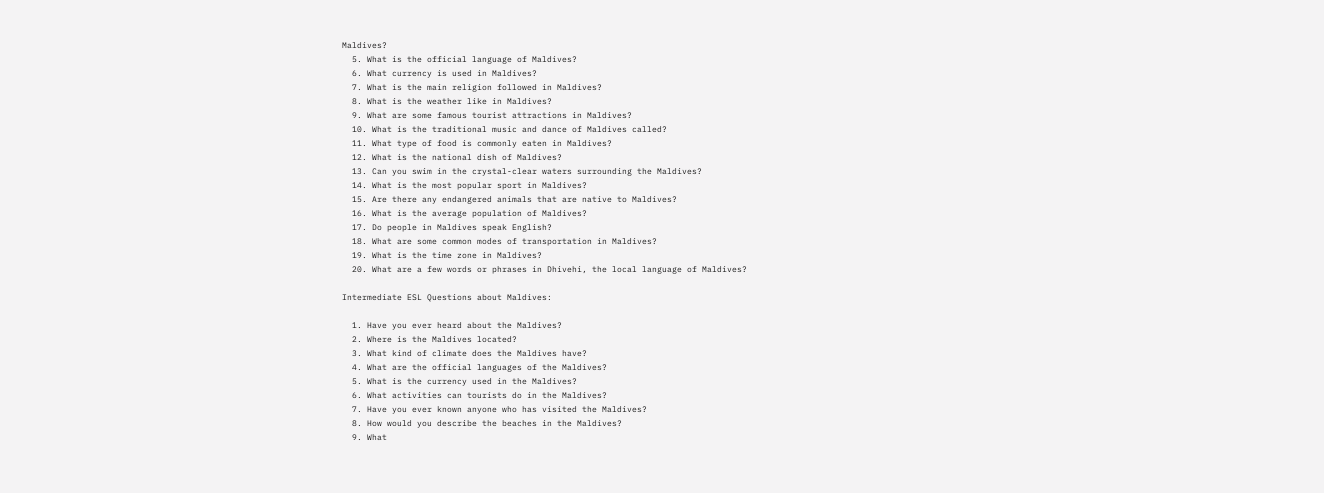Maldives?
  5. What is the official language of Maldives?
  6. What currency is used in Maldives?
  7. What is the main religion followed in Maldives?
  8. What is the weather like in Maldives?
  9. What are some famous tourist attractions in Maldives?
  10. What is the traditional music and dance of Maldives called?
  11. What type of food is commonly eaten in Maldives?
  12. What is the national dish of Maldives?
  13. Can you swim in the crystal-clear waters surrounding the Maldives?
  14. What is the most popular sport in Maldives?
  15. Are there any endangered animals that are native to Maldives?
  16. What is the average population of Maldives?
  17. Do people in Maldives speak English?
  18. What are some common modes of transportation in Maldives?
  19. What is the time zone in Maldives?
  20. What are a few words or phrases in Dhivehi, the local language of Maldives?

Intermediate ESL Questions about Maldives:

  1. Have you ever heard about the Maldives?
  2. Where is the Maldives located?
  3. What kind of climate does the Maldives have?
  4. What are the official languages of the Maldives?
  5. What is the currency used in the Maldives?
  6. What activities can tourists do in the Maldives?
  7. Have you ever known anyone who has visited the Maldives?
  8. How would you describe the beaches in the Maldives?
  9. What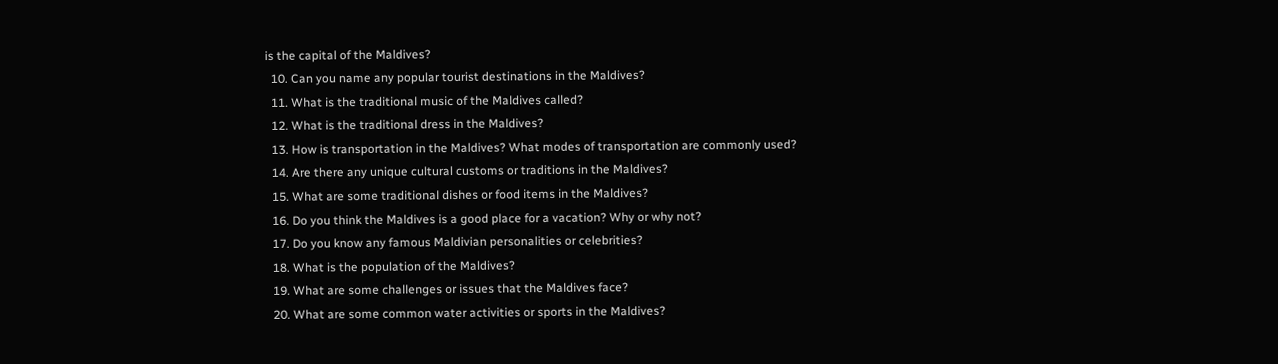is the capital of the Maldives?
  10. Can you name any popular tourist destinations in the Maldives?
  11. What is the traditional music of the Maldives called?
  12. What is the traditional dress in the Maldives?
  13. How is transportation in the Maldives? What modes of transportation are commonly used?
  14. Are there any unique cultural customs or traditions in the Maldives?
  15. What are some traditional dishes or food items in the Maldives?
  16. Do you think the Maldives is a good place for a vacation? Why or why not?
  17. Do you know any famous Maldivian personalities or celebrities?
  18. What is the population of the Maldives?
  19. What are some challenges or issues that the Maldives face?
  20. What are some common water activities or sports in the Maldives?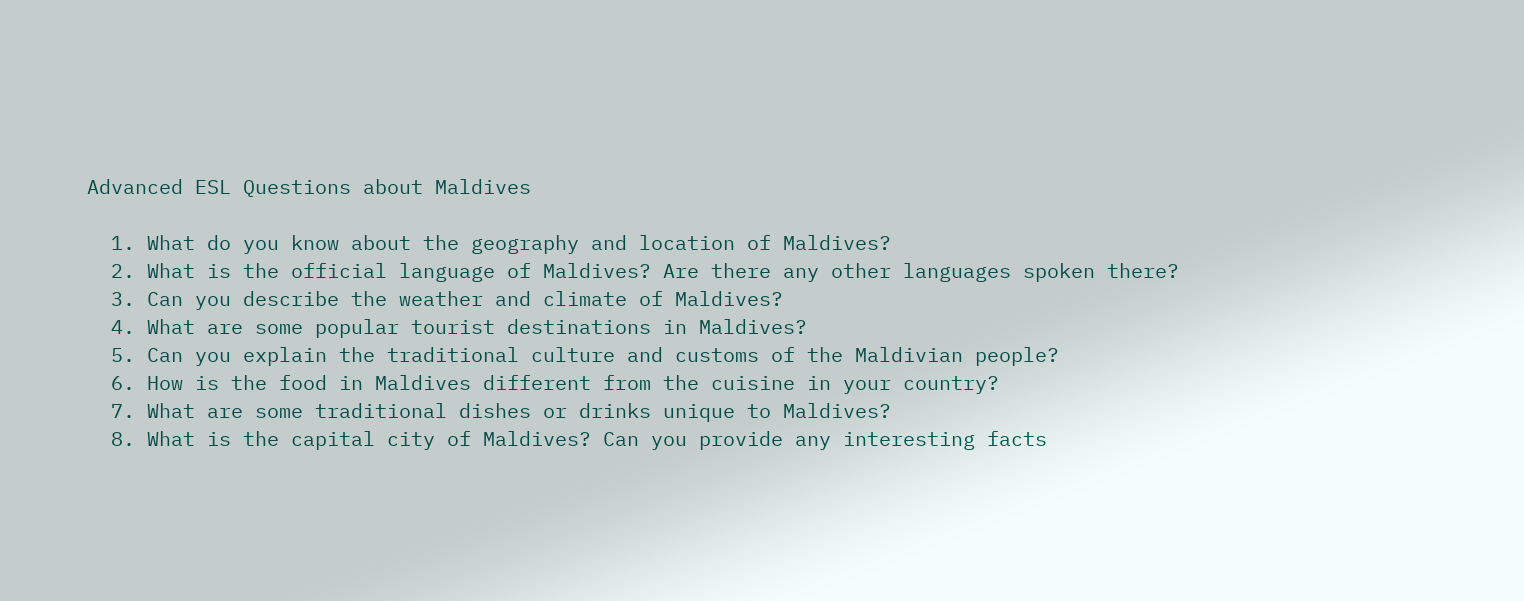Advanced ESL Questions about Maldives

  1. What do you know about the geography and location of Maldives?
  2. What is the official language of Maldives? Are there any other languages spoken there?
  3. Can you describe the weather and climate of Maldives?
  4. What are some popular tourist destinations in Maldives?
  5. Can you explain the traditional culture and customs of the Maldivian people?
  6. How is the food in Maldives different from the cuisine in your country?
  7. What are some traditional dishes or drinks unique to Maldives?
  8. What is the capital city of Maldives? Can you provide any interesting facts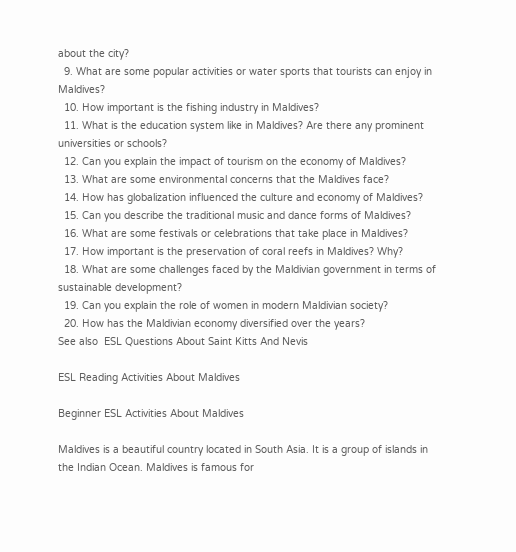about the city?
  9. What are some popular activities or water sports that tourists can enjoy in Maldives?
  10. How important is the fishing industry in Maldives?
  11. What is the education system like in Maldives? Are there any prominent universities or schools?
  12. Can you explain the impact of tourism on the economy of Maldives?
  13. What are some environmental concerns that the Maldives face?
  14. How has globalization influenced the culture and economy of Maldives?
  15. Can you describe the traditional music and dance forms of Maldives?
  16. What are some festivals or celebrations that take place in Maldives?
  17. How important is the preservation of coral reefs in Maldives? Why?
  18. What are some challenges faced by the Maldivian government in terms of sustainable development?
  19. Can you explain the role of women in modern Maldivian society?
  20. How has the Maldivian economy diversified over the years?
See also  ESL Questions About Saint Kitts And Nevis

ESL Reading Activities About Maldives

Beginner ESL Activities About Maldives

Maldives is a beautiful country located in South Asia. It is a group of islands in the Indian Ocean. Maldives is famous for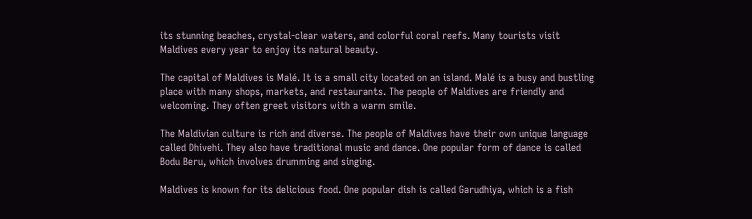its stunning beaches, crystal-clear waters, and colorful coral reefs. Many tourists visit Maldives every year to enjoy its natural beauty.

The capital of Maldives is Malé. It is a small city located on an island. Malé is a busy and bustling place with many shops, markets, and restaurants. The people of Maldives are friendly and welcoming. They often greet visitors with a warm smile.

The Maldivian culture is rich and diverse. The people of Maldives have their own unique language called Dhivehi. They also have traditional music and dance. One popular form of dance is called Bodu Beru, which involves drumming and singing.

Maldives is known for its delicious food. One popular dish is called Garudhiya, which is a fish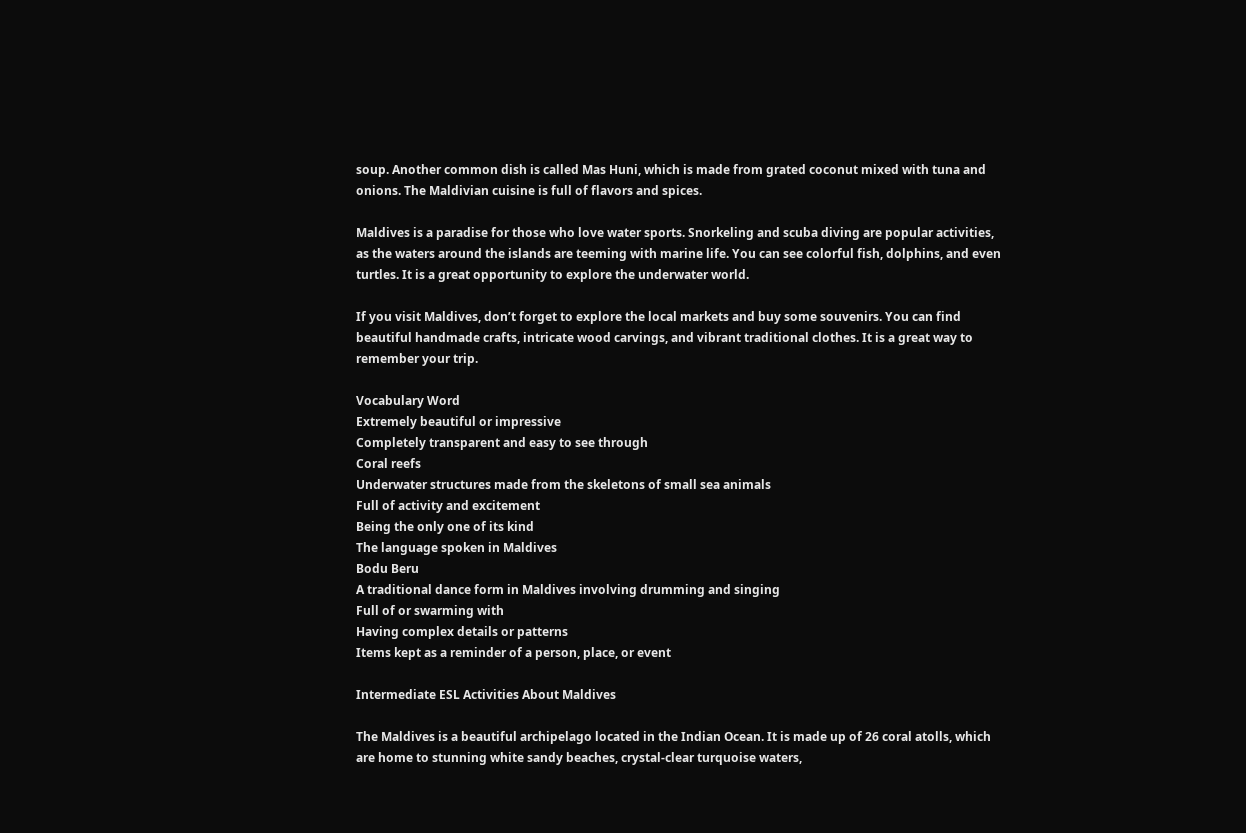soup. Another common dish is called Mas Huni, which is made from grated coconut mixed with tuna and onions. The Maldivian cuisine is full of flavors and spices.

Maldives is a paradise for those who love water sports. Snorkeling and scuba diving are popular activities, as the waters around the islands are teeming with marine life. You can see colorful fish, dolphins, and even turtles. It is a great opportunity to explore the underwater world.

If you visit Maldives, don’t forget to explore the local markets and buy some souvenirs. You can find beautiful handmade crafts, intricate wood carvings, and vibrant traditional clothes. It is a great way to remember your trip.

Vocabulary Word
Extremely beautiful or impressive
Completely transparent and easy to see through
Coral reefs
Underwater structures made from the skeletons of small sea animals
Full of activity and excitement
Being the only one of its kind
The language spoken in Maldives
Bodu Beru
A traditional dance form in Maldives involving drumming and singing
Full of or swarming with
Having complex details or patterns
Items kept as a reminder of a person, place, or event

Intermediate ESL Activities About Maldives

The Maldives is a beautiful archipelago located in the Indian Ocean. It is made up of 26 coral atolls, which are home to stunning white sandy beaches, crystal-clear turquoise waters,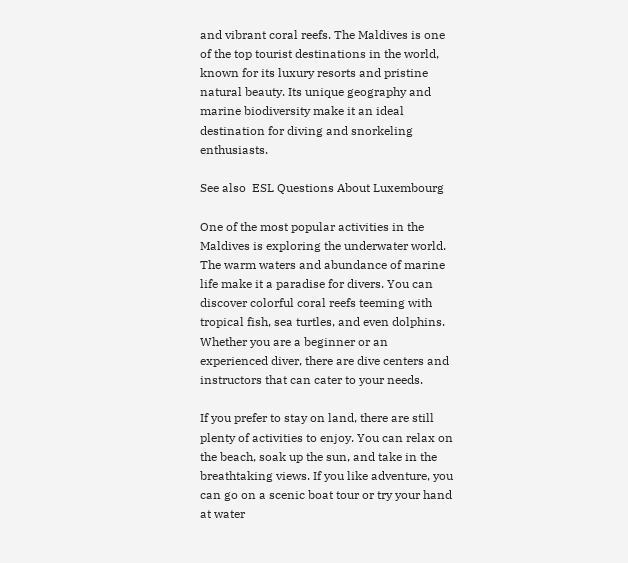and vibrant coral reefs. The Maldives is one of the top tourist destinations in the world, known for its luxury resorts and pristine natural beauty. Its unique geography and marine biodiversity make it an ideal destination for diving and snorkeling enthusiasts.

See also  ESL Questions About Luxembourg

One of the most popular activities in the Maldives is exploring the underwater world. The warm waters and abundance of marine life make it a paradise for divers. You can discover colorful coral reefs teeming with tropical fish, sea turtles, and even dolphins. Whether you are a beginner or an experienced diver, there are dive centers and instructors that can cater to your needs.

If you prefer to stay on land, there are still plenty of activities to enjoy. You can relax on the beach, soak up the sun, and take in the breathtaking views. If you like adventure, you can go on a scenic boat tour or try your hand at water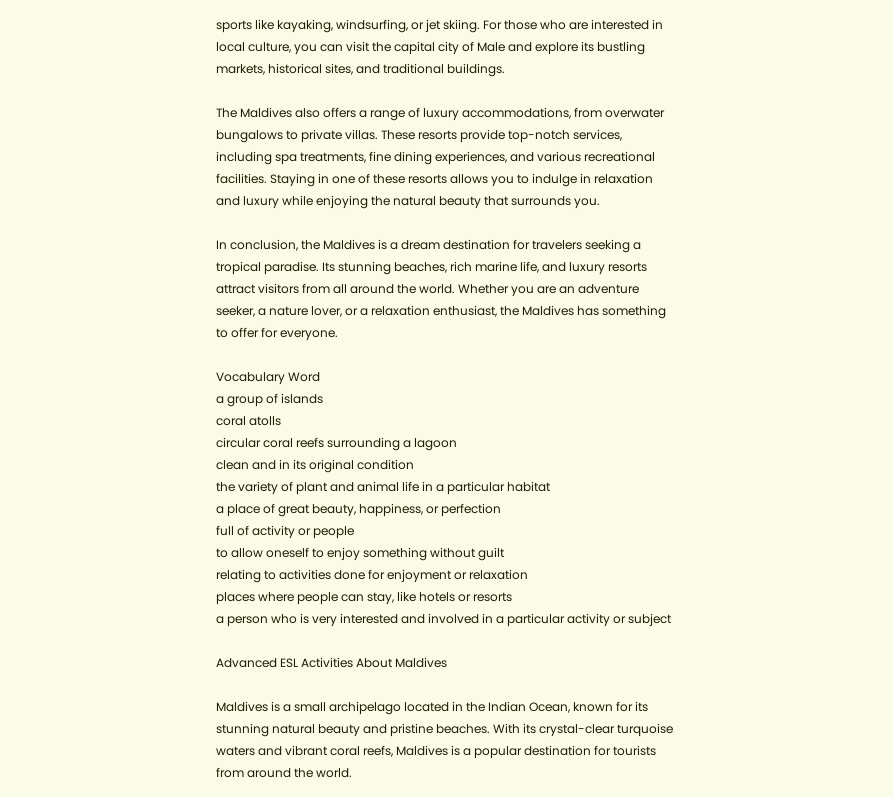sports like kayaking, windsurfing, or jet skiing. For those who are interested in local culture, you can visit the capital city of Male and explore its bustling markets, historical sites, and traditional buildings.

The Maldives also offers a range of luxury accommodations, from overwater bungalows to private villas. These resorts provide top-notch services, including spa treatments, fine dining experiences, and various recreational facilities. Staying in one of these resorts allows you to indulge in relaxation and luxury while enjoying the natural beauty that surrounds you.

In conclusion, the Maldives is a dream destination for travelers seeking a tropical paradise. Its stunning beaches, rich marine life, and luxury resorts attract visitors from all around the world. Whether you are an adventure seeker, a nature lover, or a relaxation enthusiast, the Maldives has something to offer for everyone.

Vocabulary Word
a group of islands
coral atolls
circular coral reefs surrounding a lagoon
clean and in its original condition
the variety of plant and animal life in a particular habitat
a place of great beauty, happiness, or perfection
full of activity or people
to allow oneself to enjoy something without guilt
relating to activities done for enjoyment or relaxation
places where people can stay, like hotels or resorts
a person who is very interested and involved in a particular activity or subject

Advanced ESL Activities About Maldives

Maldives is a small archipelago located in the Indian Ocean, known for its stunning natural beauty and pristine beaches. With its crystal-clear turquoise waters and vibrant coral reefs, Maldives is a popular destination for tourists from around the world.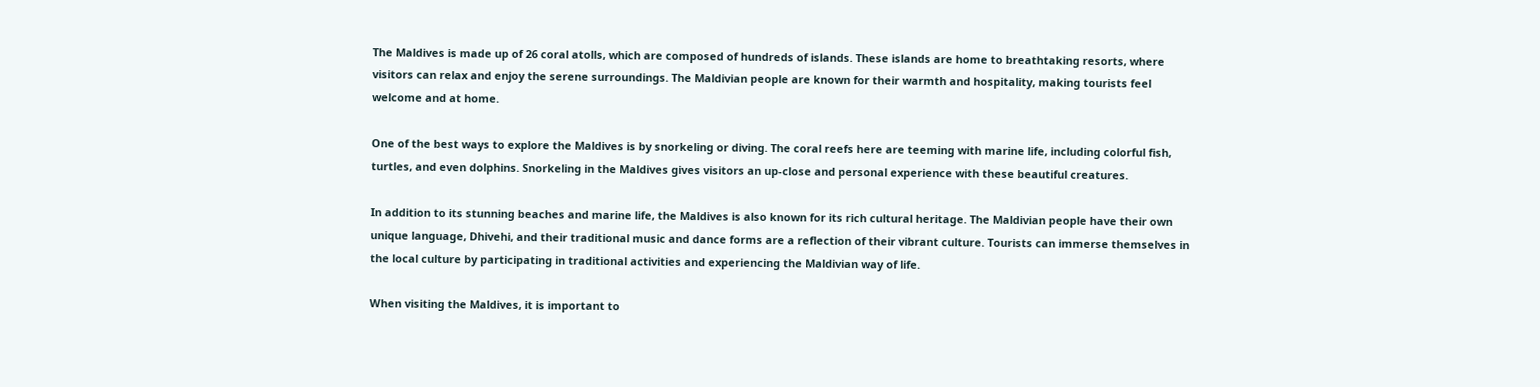The Maldives is made up of 26 coral atolls, which are composed of hundreds of islands. These islands are home to breathtaking resorts, where visitors can relax and enjoy the serene surroundings. The Maldivian people are known for their warmth and hospitality, making tourists feel welcome and at home.

One of the best ways to explore the Maldives is by snorkeling or diving. The coral reefs here are teeming with marine life, including colorful fish, turtles, and even dolphins. Snorkeling in the Maldives gives visitors an up-close and personal experience with these beautiful creatures.

In addition to its stunning beaches and marine life, the Maldives is also known for its rich cultural heritage. The Maldivian people have their own unique language, Dhivehi, and their traditional music and dance forms are a reflection of their vibrant culture. Tourists can immerse themselves in the local culture by participating in traditional activities and experiencing the Maldivian way of life.

When visiting the Maldives, it is important to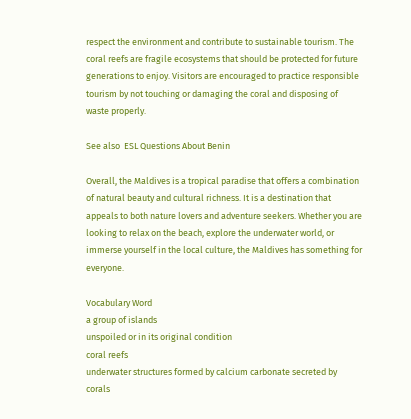respect the environment and contribute to sustainable tourism. The coral reefs are fragile ecosystems that should be protected for future generations to enjoy. Visitors are encouraged to practice responsible tourism by not touching or damaging the coral and disposing of waste properly.

See also  ESL Questions About Benin

Overall, the Maldives is a tropical paradise that offers a combination of natural beauty and cultural richness. It is a destination that appeals to both nature lovers and adventure seekers. Whether you are looking to relax on the beach, explore the underwater world, or immerse yourself in the local culture, the Maldives has something for everyone.

Vocabulary Word
a group of islands
unspoiled or in its original condition
coral reefs
underwater structures formed by calcium carbonate secreted by corals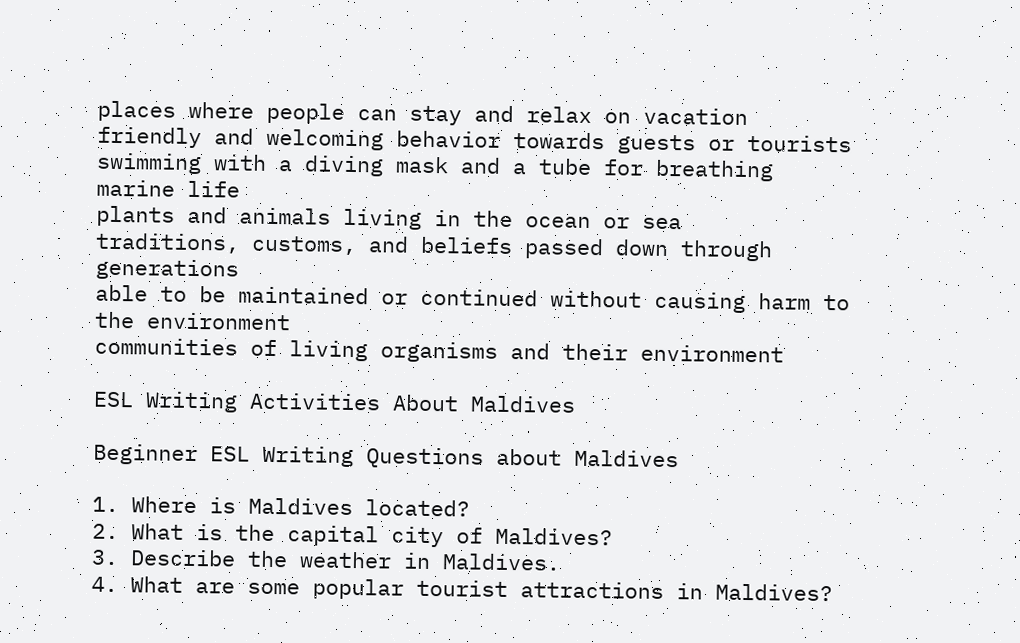places where people can stay and relax on vacation
friendly and welcoming behavior towards guests or tourists
swimming with a diving mask and a tube for breathing
marine life
plants and animals living in the ocean or sea
traditions, customs, and beliefs passed down through generations
able to be maintained or continued without causing harm to the environment
communities of living organisms and their environment

ESL Writing Activities About Maldives

Beginner ESL Writing Questions about Maldives

1. Where is Maldives located?
2. What is the capital city of Maldives?
3. Describe the weather in Maldives.
4. What are some popular tourist attractions in Maldives?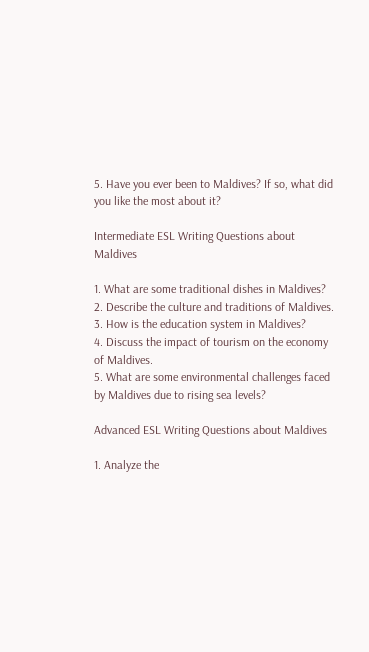5. Have you ever been to Maldives? If so, what did you like the most about it?

Intermediate ESL Writing Questions about Maldives

1. What are some traditional dishes in Maldives?
2. Describe the culture and traditions of Maldives.
3. How is the education system in Maldives?
4. Discuss the impact of tourism on the economy of Maldives.
5. What are some environmental challenges faced by Maldives due to rising sea levels?

Advanced ESL Writing Questions about Maldives

1. Analyze the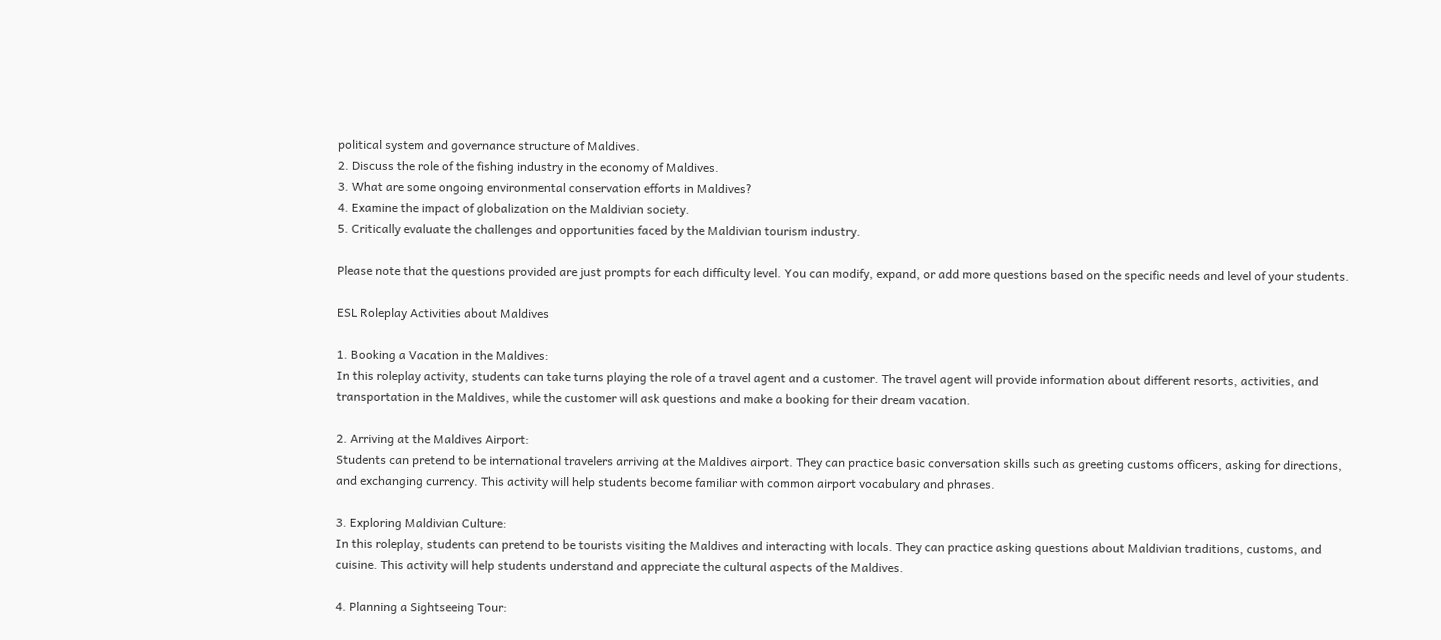political system and governance structure of Maldives.
2. Discuss the role of the fishing industry in the economy of Maldives.
3. What are some ongoing environmental conservation efforts in Maldives?
4. Examine the impact of globalization on the Maldivian society.
5. Critically evaluate the challenges and opportunities faced by the Maldivian tourism industry.

Please note that the questions provided are just prompts for each difficulty level. You can modify, expand, or add more questions based on the specific needs and level of your students.

ESL Roleplay Activities about Maldives

1. Booking a Vacation in the Maldives:
In this roleplay activity, students can take turns playing the role of a travel agent and a customer. The travel agent will provide information about different resorts, activities, and transportation in the Maldives, while the customer will ask questions and make a booking for their dream vacation.

2. Arriving at the Maldives Airport:
Students can pretend to be international travelers arriving at the Maldives airport. They can practice basic conversation skills such as greeting customs officers, asking for directions, and exchanging currency. This activity will help students become familiar with common airport vocabulary and phrases.

3. Exploring Maldivian Culture:
In this roleplay, students can pretend to be tourists visiting the Maldives and interacting with locals. They can practice asking questions about Maldivian traditions, customs, and cuisine. This activity will help students understand and appreciate the cultural aspects of the Maldives.

4. Planning a Sightseeing Tour: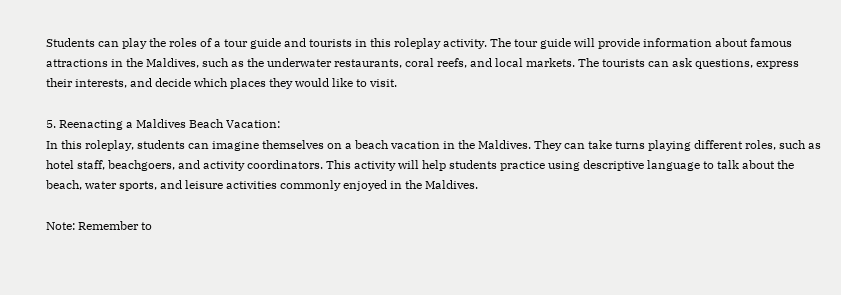Students can play the roles of a tour guide and tourists in this roleplay activity. The tour guide will provide information about famous attractions in the Maldives, such as the underwater restaurants, coral reefs, and local markets. The tourists can ask questions, express their interests, and decide which places they would like to visit.

5. Reenacting a Maldives Beach Vacation:
In this roleplay, students can imagine themselves on a beach vacation in the Maldives. They can take turns playing different roles, such as hotel staff, beachgoers, and activity coordinators. This activity will help students practice using descriptive language to talk about the beach, water sports, and leisure activities commonly enjoyed in the Maldives.

Note: Remember to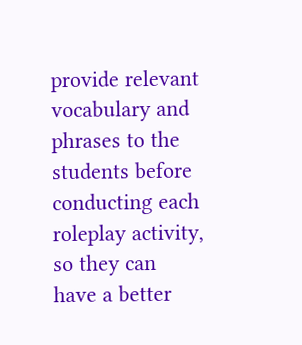provide relevant vocabulary and phrases to the students before conducting each roleplay activity, so they can have a better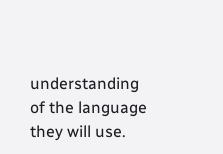understanding of the language they will use.